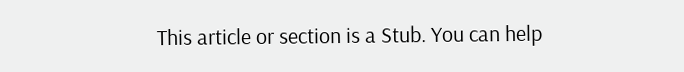This article or section is a Stub. You can help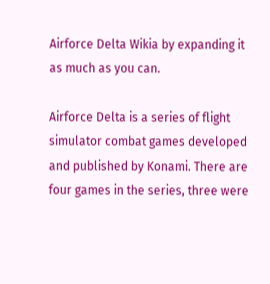Airforce Delta Wikia by expanding it as much as you can.

Airforce Delta is a series of flight simulator combat games developed and published by Konami. There are four games in the series, three were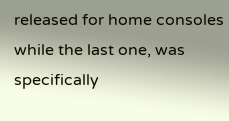released for home consoles while the last one, was specifically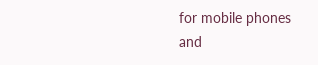for mobile phones and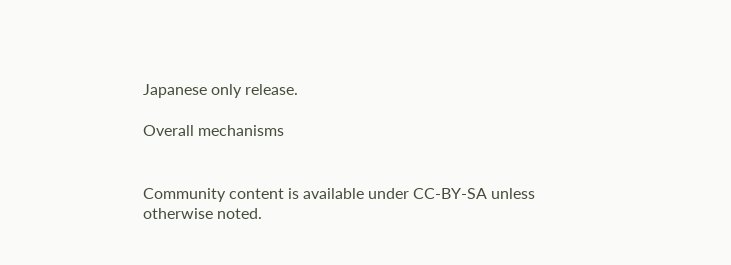Japanese only release.

Overall mechanisms


Community content is available under CC-BY-SA unless otherwise noted.